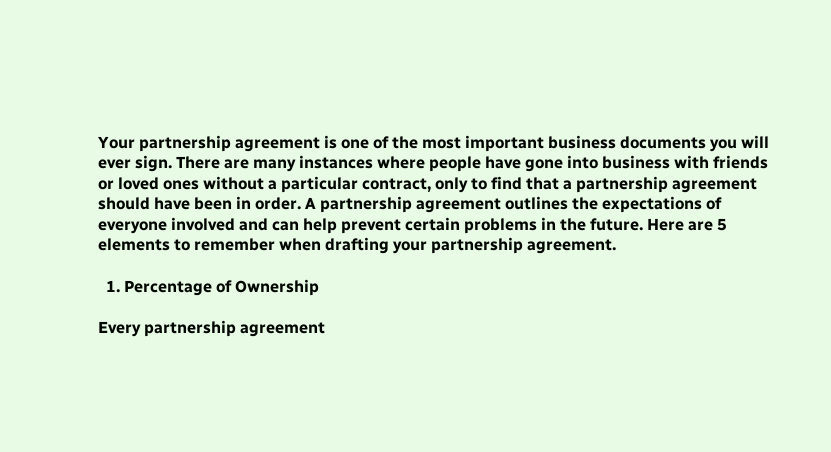Your partnership agreement is one of the most important business documents you will ever sign. There are many instances where people have gone into business with friends or loved ones without a particular contract, only to find that a partnership agreement should have been in order. A partnership agreement outlines the expectations of everyone involved and can help prevent certain problems in the future. Here are 5 elements to remember when drafting your partnership agreement.

  1. Percentage of Ownership

Every partnership agreement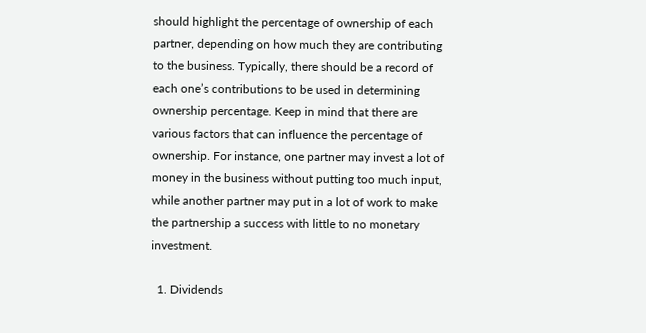should highlight the percentage of ownership of each partner, depending on how much they are contributing to the business. Typically, there should be a record of each one’s contributions to be used in determining ownership percentage. Keep in mind that there are various factors that can influence the percentage of ownership. For instance, one partner may invest a lot of money in the business without putting too much input, while another partner may put in a lot of work to make the partnership a success with little to no monetary investment.

  1. Dividends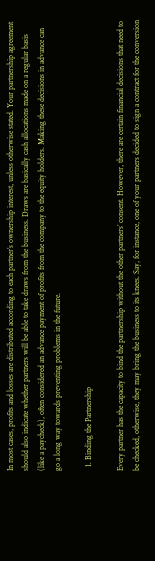In most cases, profits and losses are distributed according to each partner’s ownership interest, unless otherwise stated. Your partnership agreement should also indicate whether partners will be able to take draws from the business. Draws are basically cash allocations made on a regular basis (like a paycheck), often considered an advance payment of profits from the company to the equity holders. Making these decisions in advance can go a long way towards preventing problems in the future.

  1. Binding the Partnership

Every partner has the capacity to bind the partnership without the other partners’ consent. However, there are certain financial decisions that need to be checked, otherwise, they may bring the business to its knees. Say, for instance, one of your partners decided to sign a contract for the conversion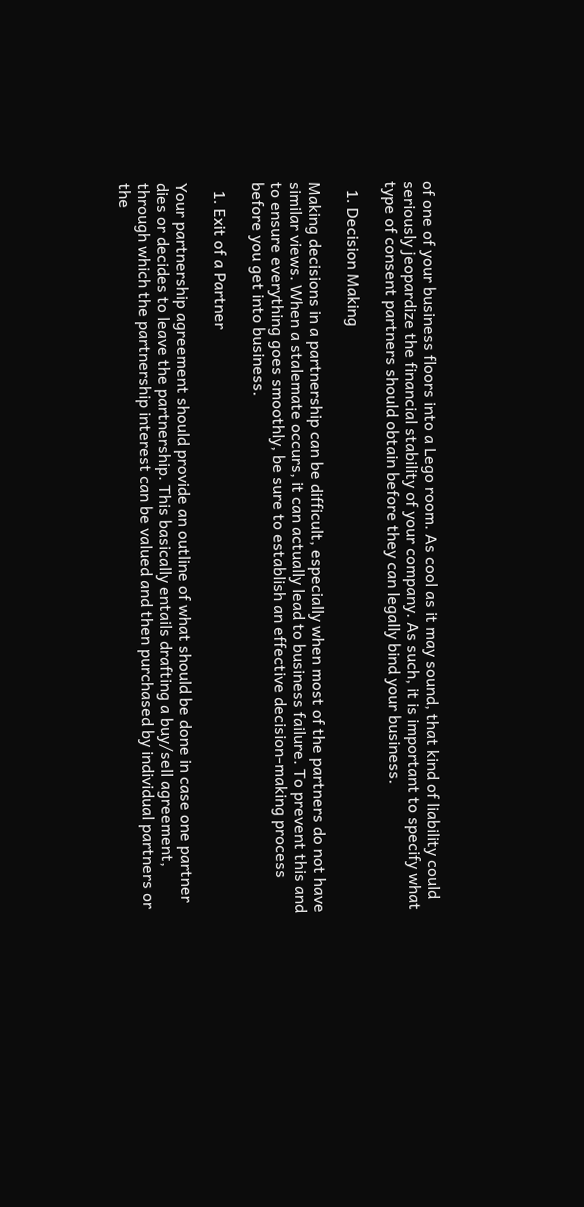of one of your business floors into a Lego room. As cool as it may sound, that kind of liability could seriously jeopardize the financial stability of your company. As such, it is important to specify what type of consent partners should obtain before they can legally bind your business.

  1. Decision Making

Making decisions in a partnership can be difficult, especially when most of the partners do not have similar views. When a stalemate occurs, it can actually lead to business failure. To prevent this and to ensure everything goes smoothly, be sure to establish an effective decision-making process before you get into business.

  1. Exit of a Partner

Your partnership agreement should provide an outline of what should be done in case one partner dies or decides to leave the partnership. This basically entails drafting a buy/sell agreement, through which the partnership interest can be valued and then purchased by individual partners or the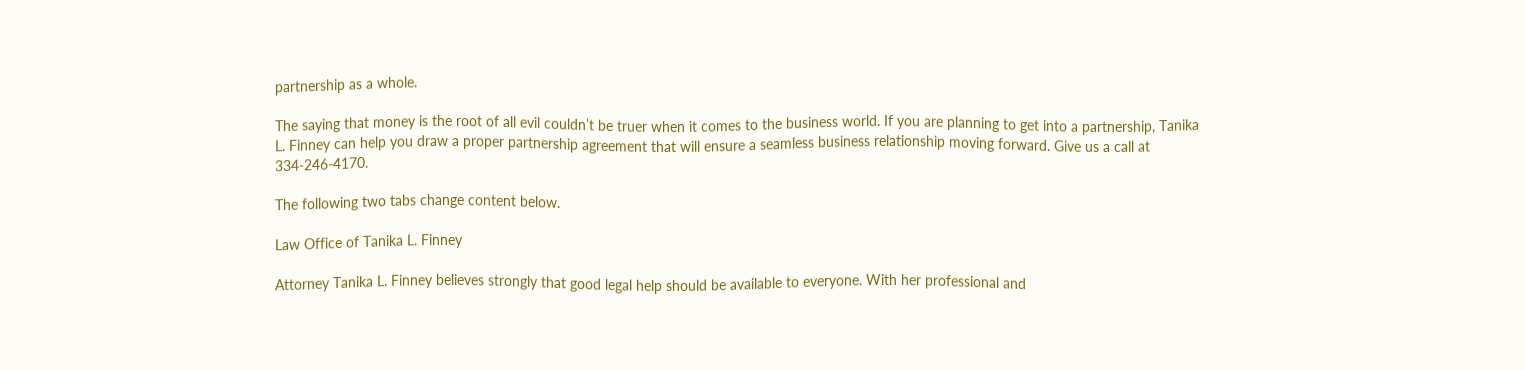partnership as a whole.

The saying that money is the root of all evil couldn’t be truer when it comes to the business world. If you are planning to get into a partnership, Tanika L. Finney can help you draw a proper partnership agreement that will ensure a seamless business relationship moving forward. Give us a call at 334-246-4170.

The following two tabs change content below.

Law Office of Tanika L. Finney

Attorney Tanika L. Finney believes strongly that good legal help should be available to everyone. With her professional and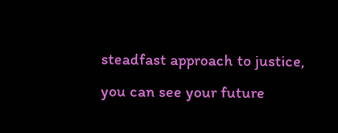steadfast approach to justice, you can see your future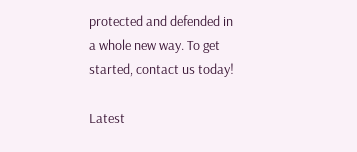protected and defended in a whole new way. To get started, contact us today!

Latest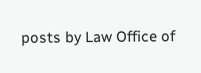posts by Law Office of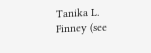Tanika L. Finney (see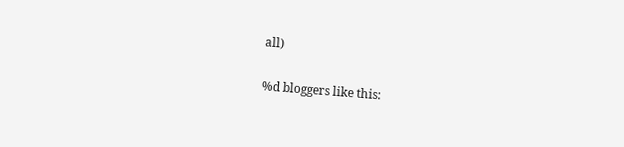all)

%d bloggers like this: